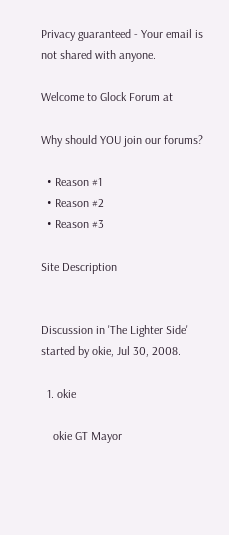Privacy guaranteed - Your email is not shared with anyone.

Welcome to Glock Forum at

Why should YOU join our forums?

  • Reason #1
  • Reason #2
  • Reason #3

Site Description


Discussion in 'The Lighter Side' started by okie, Jul 30, 2008.

  1. okie

    okie GT Mayor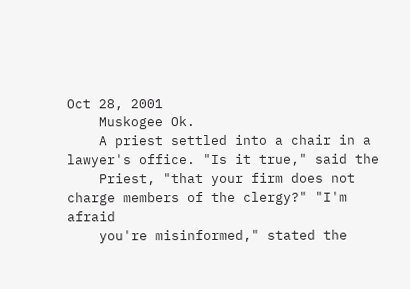Oct 28, 2001
    Muskogee Ok.
    A priest settled into a chair in a lawyer's office. "Is it true," said the
    Priest, "that your firm does not charge members of the clergy?" "I'm afraid
    you're misinformed," stated the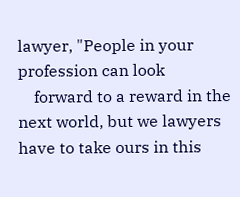lawyer, "People in your profession can look
    forward to a reward in the next world, but we lawyers have to take ours in this